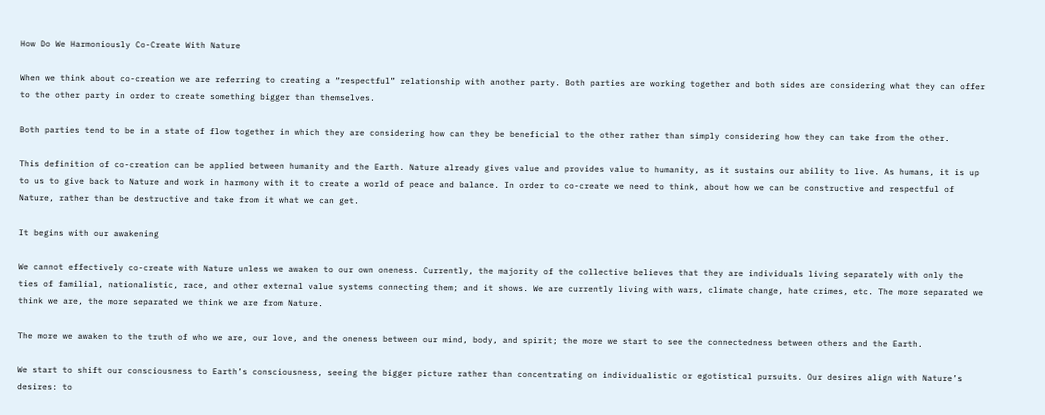How Do We Harmoniously Co-Create With Nature

When we think about co-creation we are referring to creating a “respectful” relationship with another party. Both parties are working together and both sides are considering what they can offer to the other party in order to create something bigger than themselves.

Both parties tend to be in a state of flow together in which they are considering how can they be beneficial to the other rather than simply considering how they can take from the other.

This definition of co-creation can be applied between humanity and the Earth. Nature already gives value and provides value to humanity, as it sustains our ability to live. As humans, it is up to us to give back to Nature and work in harmony with it to create a world of peace and balance. In order to co-create we need to think, about how we can be constructive and respectful of Nature, rather than be destructive and take from it what we can get.

It begins with our awakening

We cannot effectively co-create with Nature unless we awaken to our own oneness. Currently, the majority of the collective believes that they are individuals living separately with only the ties of familial, nationalistic, race, and other external value systems connecting them; and it shows. We are currently living with wars, climate change, hate crimes, etc. The more separated we think we are, the more separated we think we are from Nature.

The more we awaken to the truth of who we are, our love, and the oneness between our mind, body, and spirit; the more we start to see the connectedness between others and the Earth.

We start to shift our consciousness to Earth’s consciousness, seeing the bigger picture rather than concentrating on individualistic or egotistical pursuits. Our desires align with Nature’s desires: to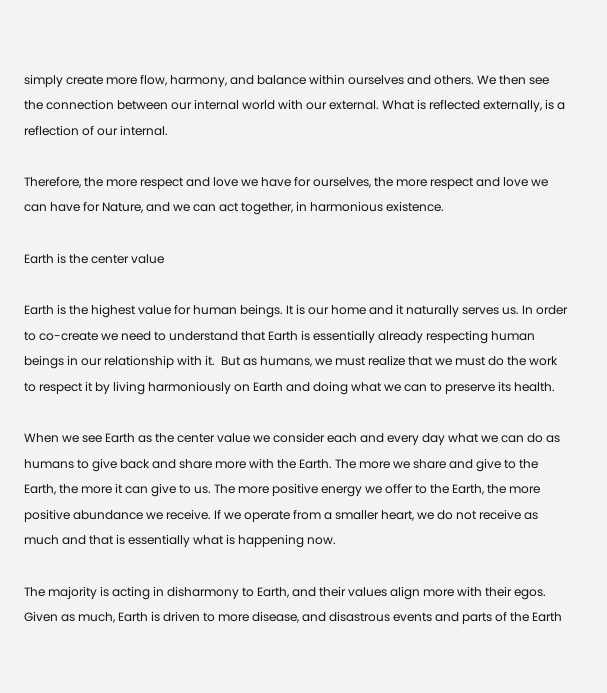simply create more flow, harmony, and balance within ourselves and others. We then see the connection between our internal world with our external. What is reflected externally, is a reflection of our internal.

Therefore, the more respect and love we have for ourselves, the more respect and love we can have for Nature, and we can act together, in harmonious existence.

Earth is the center value

Earth is the highest value for human beings. It is our home and it naturally serves us. In order to co-create we need to understand that Earth is essentially already respecting human beings in our relationship with it.  But as humans, we must realize that we must do the work to respect it by living harmoniously on Earth and doing what we can to preserve its health.

When we see Earth as the center value we consider each and every day what we can do as humans to give back and share more with the Earth. The more we share and give to the Earth, the more it can give to us. The more positive energy we offer to the Earth, the more positive abundance we receive. If we operate from a smaller heart, we do not receive as much and that is essentially what is happening now.

The majority is acting in disharmony to Earth, and their values align more with their egos. Given as much, Earth is driven to more disease, and disastrous events and parts of the Earth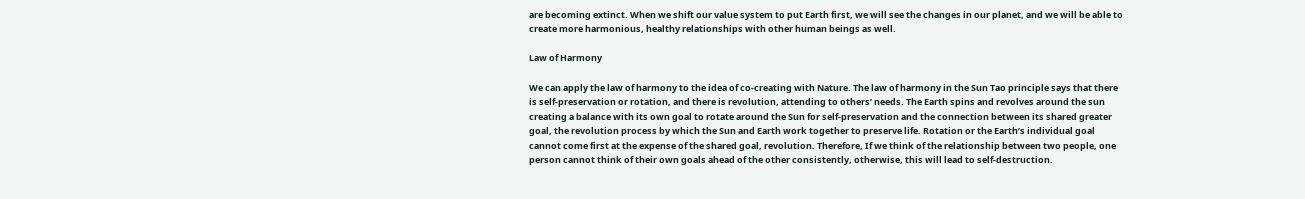are becoming extinct. When we shift our value system to put Earth first, we will see the changes in our planet, and we will be able to create more harmonious, healthy relationships with other human beings as well.

Law of Harmony

We can apply the law of harmony to the idea of co-creating with Nature. The law of harmony in the Sun Tao principle says that there is self-preservation or rotation, and there is revolution, attending to others’ needs. The Earth spins and revolves around the sun creating a balance with its own goal to rotate around the Sun for self-preservation and the connection between its shared greater goal, the revolution process by which the Sun and Earth work together to preserve life. Rotation or the Earth’s individual goal cannot come first at the expense of the shared goal, revolution. Therefore, If we think of the relationship between two people, one person cannot think of their own goals ahead of the other consistently, otherwise, this will lead to self-destruction.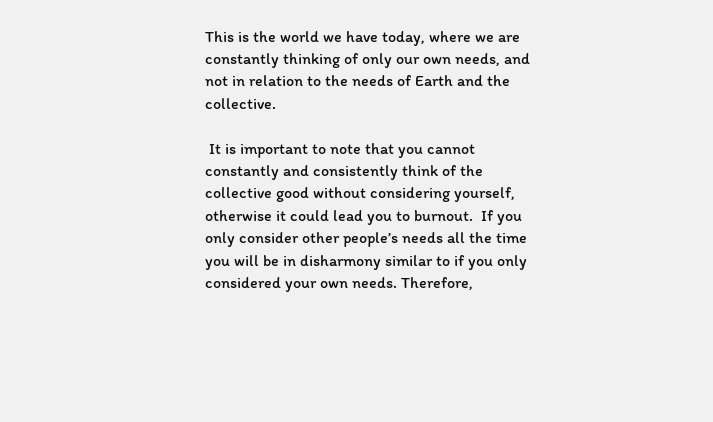This is the world we have today, where we are constantly thinking of only our own needs, and not in relation to the needs of Earth and the collective.

 It is important to note that you cannot constantly and consistently think of the collective good without considering yourself, otherwise it could lead you to burnout.  If you only consider other people’s needs all the time you will be in disharmony similar to if you only considered your own needs. Therefore,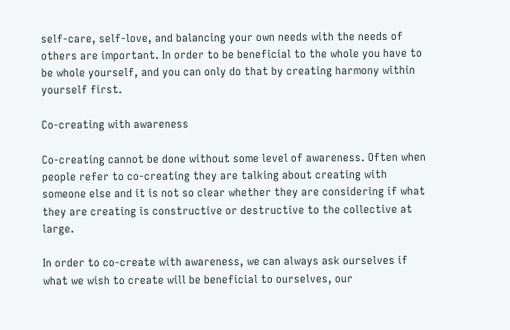self-care, self-love, and balancing your own needs with the needs of others are important. In order to be beneficial to the whole you have to be whole yourself, and you can only do that by creating harmony within yourself first.

Co-creating with awareness

Co-creating cannot be done without some level of awareness. Often when people refer to co-creating they are talking about creating with someone else and it is not so clear whether they are considering if what they are creating is constructive or destructive to the collective at large.

In order to co-create with awareness, we can always ask ourselves if what we wish to create will be beneficial to ourselves, our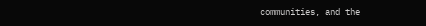communities, and the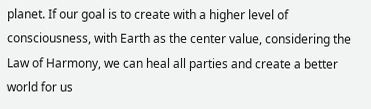planet. If our goal is to create with a higher level of consciousness, with Earth as the center value, considering the Law of Harmony, we can heal all parties and create a better world for us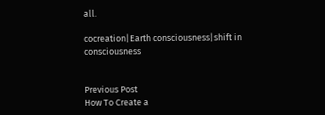all.

cocreation|Earth consciousness|shift in consciousness


Previous Post
How To Create a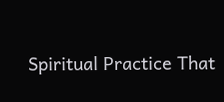Spiritual Practice That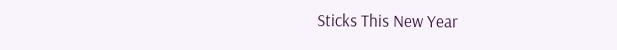Sticks This New Year